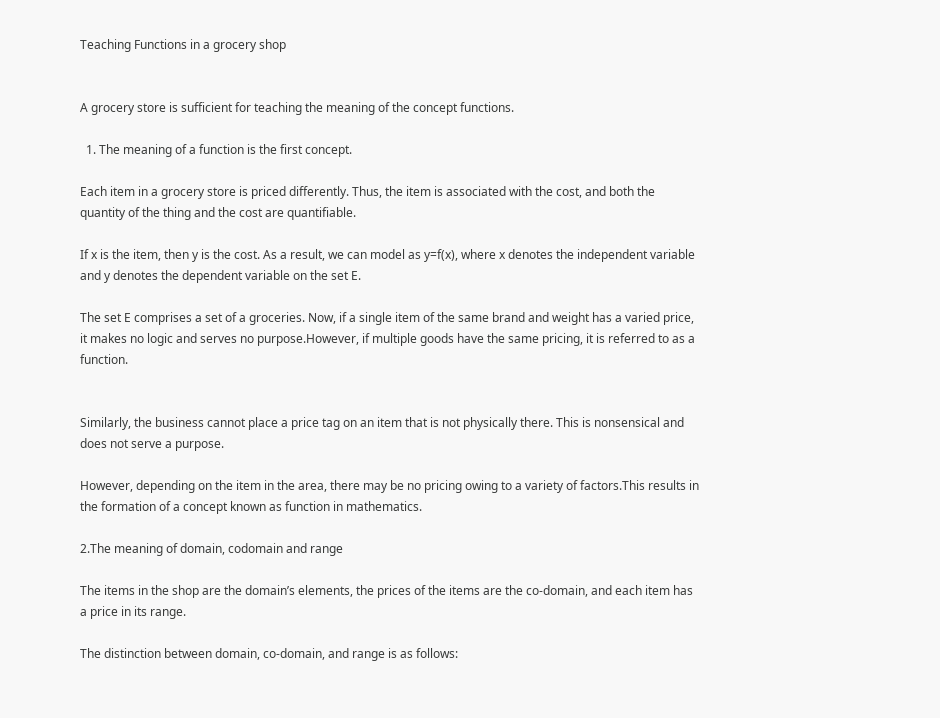Teaching Functions in a grocery shop


A grocery store is sufficient for teaching the meaning of the concept functions.

  1. The meaning of a function is the first concept.

Each item in a grocery store is priced differently. Thus, the item is associated with the cost, and both the quantity of the thing and the cost are quantifiable.

If x is the item, then y is the cost. As a result, we can model as y=f(x), where x denotes the independent variable and y denotes the dependent variable on the set E.

The set E comprises a set of a groceries. Now, if a single item of the same brand and weight has a varied price, it makes no logic and serves no purpose.However, if multiple goods have the same pricing, it is referred to as a function.


Similarly, the business cannot place a price tag on an item that is not physically there. This is nonsensical and does not serve a purpose.

However, depending on the item in the area, there may be no pricing owing to a variety of factors.This results in the formation of a concept known as function in mathematics.

2.The meaning of domain, codomain and range

The items in the shop are the domain’s elements, the prices of the items are the co-domain, and each item has a price in its range.

The distinction between domain, co-domain, and range is as follows: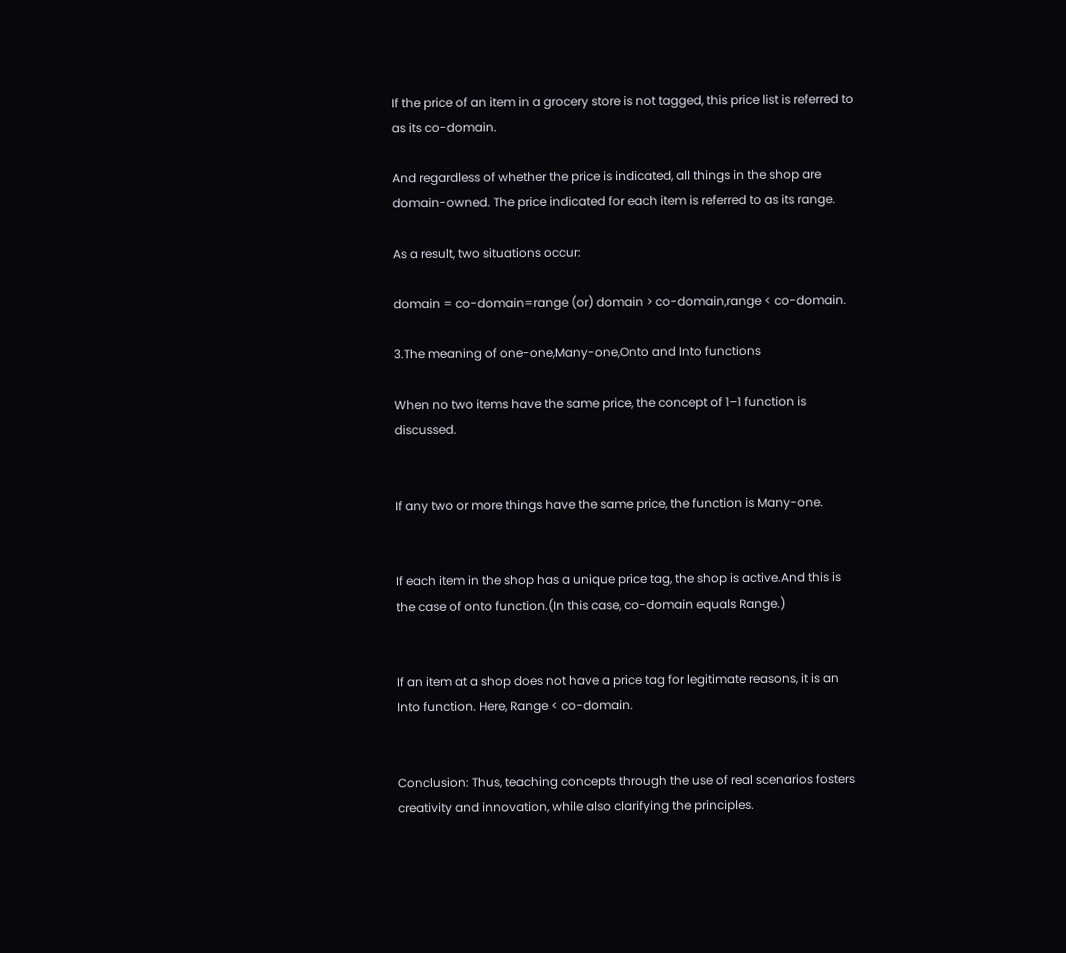If the price of an item in a grocery store is not tagged, this price list is referred to as its co-domain.

And regardless of whether the price is indicated, all things in the shop are domain-owned. The price indicated for each item is referred to as its range.

As a result, two situations occur:

domain = co-domain=range (or) domain > co-domain,range < co-domain.

3.The meaning of one-one,Many-one,Onto and Into functions

When no two items have the same price, the concept of 1–1 function is discussed.


If any two or more things have the same price, the function is Many-one.


If each item in the shop has a unique price tag, the shop is active.And this is the case of onto function.(In this case, co-domain equals Range.)


If an item at a shop does not have a price tag for legitimate reasons, it is an Into function. Here, Range < co-domain.


Conclusion: Thus, teaching concepts through the use of real scenarios fosters creativity and innovation, while also clarifying the principles.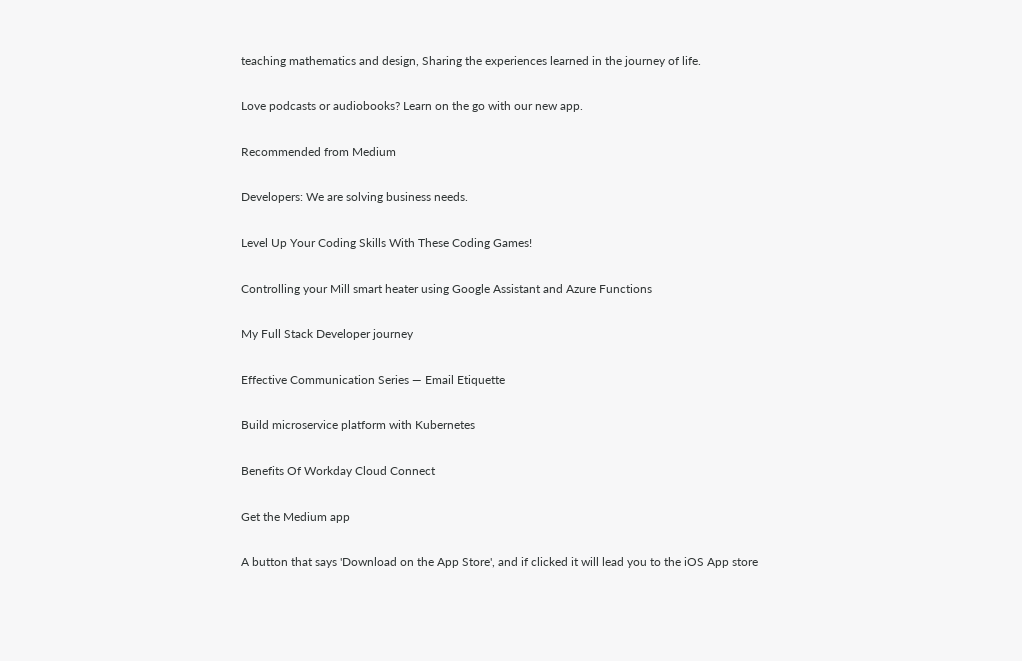teaching mathematics and design, Sharing the experiences learned in the journey of life.

Love podcasts or audiobooks? Learn on the go with our new app.

Recommended from Medium

Developers: We are solving business needs.

Level Up Your Coding Skills With These Coding Games!

Controlling your Mill smart heater using Google Assistant and Azure Functions

My Full Stack Developer journey

Effective Communication Series — Email Etiquette

Build microservice platform with Kubernetes

Benefits Of Workday Cloud Connect

Get the Medium app

A button that says 'Download on the App Store', and if clicked it will lead you to the iOS App store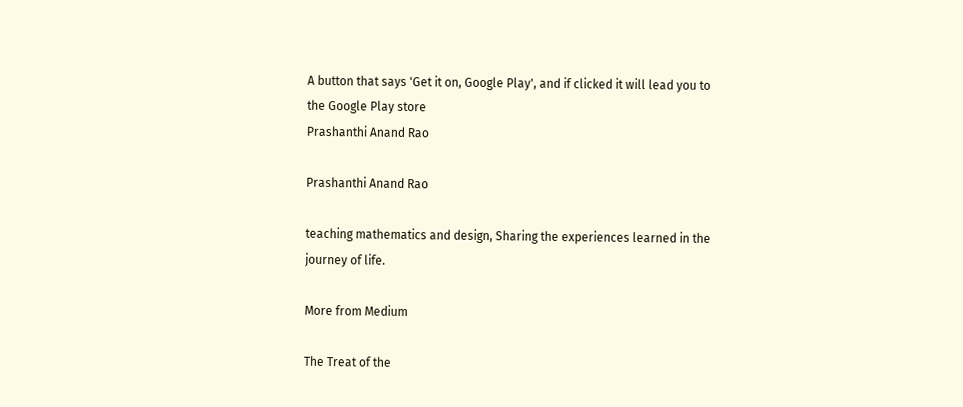A button that says 'Get it on, Google Play', and if clicked it will lead you to the Google Play store
Prashanthi Anand Rao

Prashanthi Anand Rao

teaching mathematics and design, Sharing the experiences learned in the journey of life.

More from Medium

The Treat of the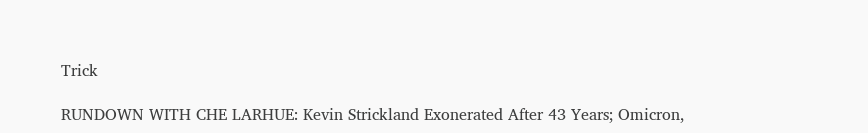Trick

RUNDOWN WITH CHE LARHUE: Kevin Strickland Exonerated After 43 Years; Omicron,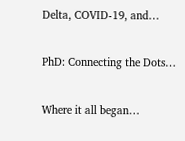Delta, COVID-19, and…

PhD: Connecting the Dots…

Where it all began…